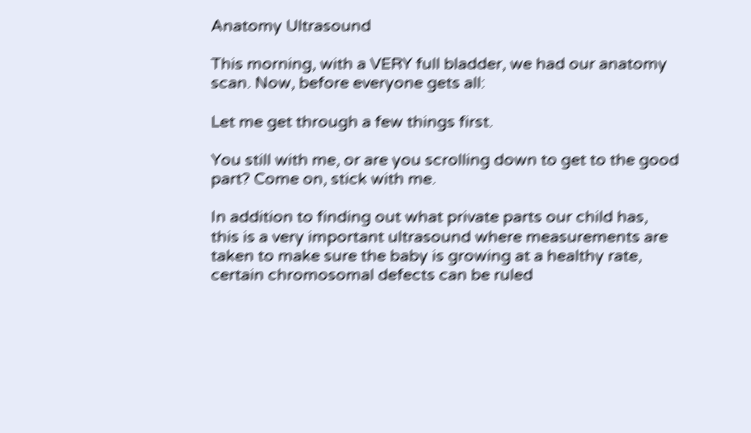Anatomy Ultrasound

This morning, with a VERY full bladder, we had our anatomy scan. Now, before everyone gets all:

Let me get through a few things first.

You still with me, or are you scrolling down to get to the good part? Come on, stick with me.

In addition to finding out what private parts our child has, this is a very important ultrasound where measurements are taken to make sure the baby is growing at a healthy rate, certain chromosomal defects can be ruled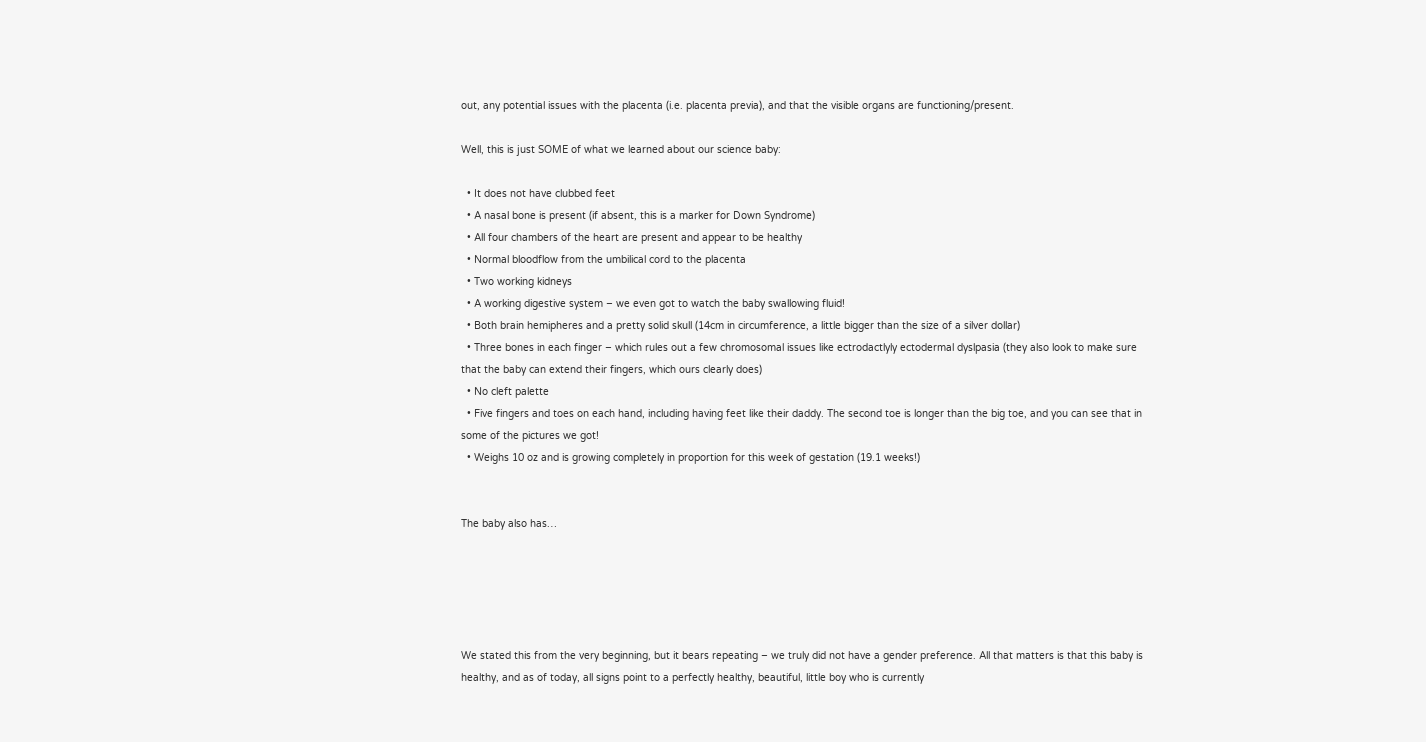out, any potential issues with the placenta (i.e. placenta previa), and that the visible organs are functioning/present.

Well, this is just SOME of what we learned about our science baby:

  • It does not have clubbed feet
  • A nasal bone is present (if absent, this is a marker for Down Syndrome)
  • All four chambers of the heart are present and appear to be healthy
  • Normal bloodflow from the umbilical cord to the placenta
  • Two working kidneys
  • A working digestive system – we even got to watch the baby swallowing fluid!
  • Both brain hemipheres and a pretty solid skull (14cm in circumference, a little bigger than the size of a silver dollar)
  • Three bones in each finger – which rules out a few chromosomal issues like ectrodactlyly ectodermal dyslpasia (they also look to make sure that the baby can extend their fingers, which ours clearly does)
  • No cleft palette
  • Five fingers and toes on each hand, including having feet like their daddy. The second toe is longer than the big toe, and you can see that in some of the pictures we got!
  • Weighs 10 oz and is growing completely in proportion for this week of gestation (19.1 weeks!)


The baby also has…





We stated this from the very beginning, but it bears repeating – we truly did not have a gender preference. All that matters is that this baby is healthy, and as of today, all signs point to a perfectly healthy, beautiful, little boy who is currently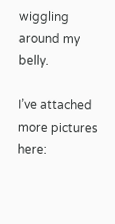wiggling around my belly.

I’ve attached more pictures here: